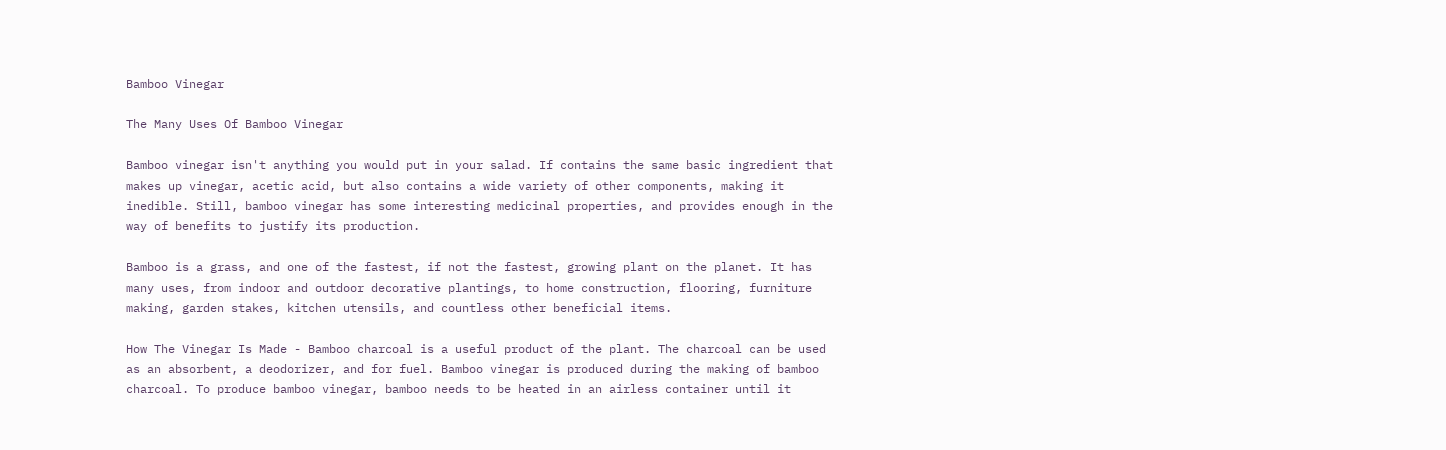Bamboo Vinegar

The Many Uses Of Bamboo Vinegar

Bamboo vinegar isn't anything you would put in your salad. If contains the same basic ingredient that makes up vinegar, acetic acid, but also contains a wide variety of other components, making it inedible. Still, bamboo vinegar has some interesting medicinal properties, and provides enough in the way of benefits to justify its production.

Bamboo is a grass, and one of the fastest, if not the fastest, growing plant on the planet. It has many uses, from indoor and outdoor decorative plantings, to home construction, flooring, furniture making, garden stakes, kitchen utensils, and countless other beneficial items.

How The Vinegar Is Made - Bamboo charcoal is a useful product of the plant. The charcoal can be used as an absorbent, a deodorizer, and for fuel. Bamboo vinegar is produced during the making of bamboo charcoal. To produce bamboo vinegar, bamboo needs to be heated in an airless container until it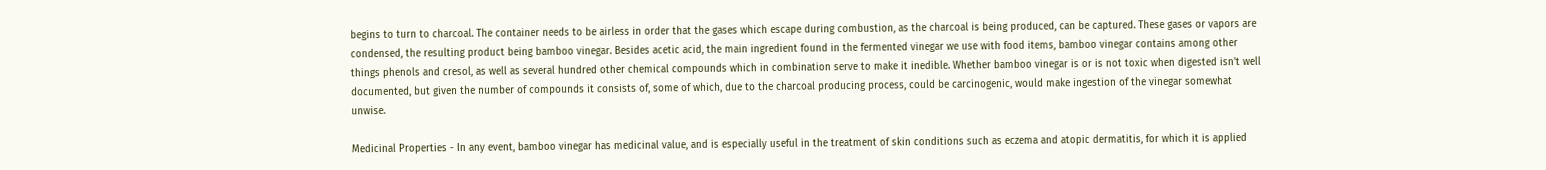begins to turn to charcoal. The container needs to be airless in order that the gases which escape during combustion, as the charcoal is being produced, can be captured. These gases or vapors are condensed, the resulting product being bamboo vinegar. Besides acetic acid, the main ingredient found in the fermented vinegar we use with food items, bamboo vinegar contains among other things phenols and cresol, as well as several hundred other chemical compounds which in combination serve to make it inedible. Whether bamboo vinegar is or is not toxic when digested isn't well documented, but given the number of compounds it consists of, some of which, due to the charcoal producing process, could be carcinogenic, would make ingestion of the vinegar somewhat unwise.

Medicinal Properties - In any event, bamboo vinegar has medicinal value, and is especially useful in the treatment of skin conditions such as eczema and atopic dermatitis, for which it is applied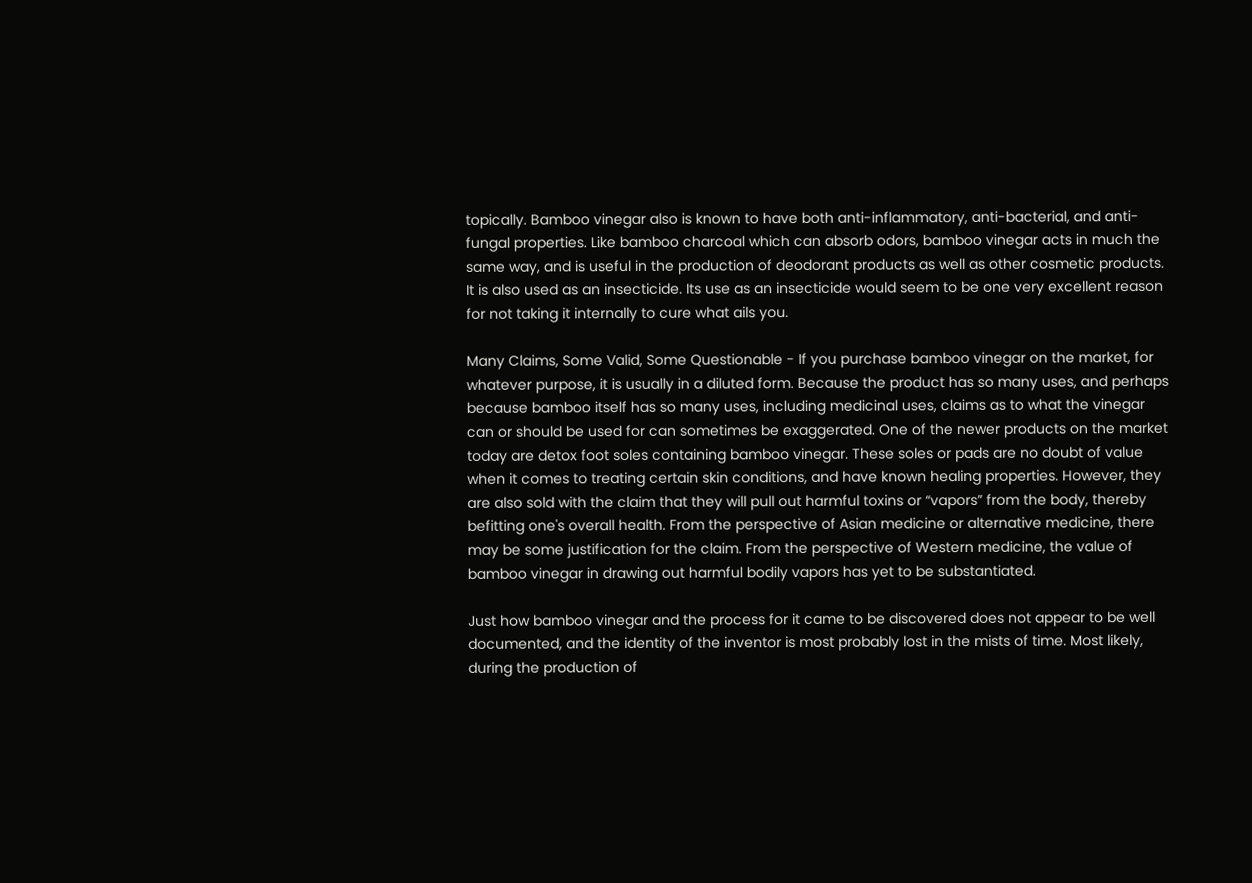topically. Bamboo vinegar also is known to have both anti-inflammatory, anti-bacterial, and anti-fungal properties. Like bamboo charcoal which can absorb odors, bamboo vinegar acts in much the same way, and is useful in the production of deodorant products as well as other cosmetic products. It is also used as an insecticide. Its use as an insecticide would seem to be one very excellent reason for not taking it internally to cure what ails you.

Many Claims, Some Valid, Some Questionable - If you purchase bamboo vinegar on the market, for whatever purpose, it is usually in a diluted form. Because the product has so many uses, and perhaps because bamboo itself has so many uses, including medicinal uses, claims as to what the vinegar can or should be used for can sometimes be exaggerated. One of the newer products on the market today are detox foot soles containing bamboo vinegar. These soles or pads are no doubt of value when it comes to treating certain skin conditions, and have known healing properties. However, they are also sold with the claim that they will pull out harmful toxins or “vapors” from the body, thereby befitting one's overall health. From the perspective of Asian medicine or alternative medicine, there may be some justification for the claim. From the perspective of Western medicine, the value of bamboo vinegar in drawing out harmful bodily vapors has yet to be substantiated.

Just how bamboo vinegar and the process for it came to be discovered does not appear to be well documented, and the identity of the inventor is most probably lost in the mists of time. Most likely, during the production of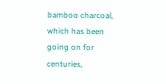bamboo charcoal, which has been going on for centuries,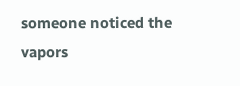someone noticed the vapors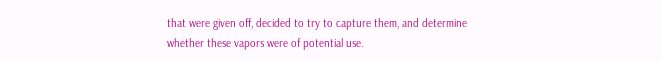that were given off, decided to try to capture them, and determine whether these vapors were of potential use.